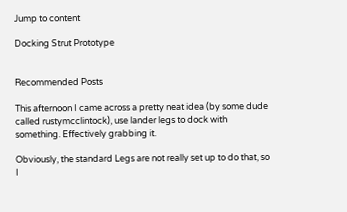Jump to content

Docking Strut Prototype


Recommended Posts

This afternoon I came across a pretty neat idea (by some dude called rustymcclintock), use lander legs to dock with something. Effectively grabbing it.

Obviously, the standard Legs are not really set up to do that, so I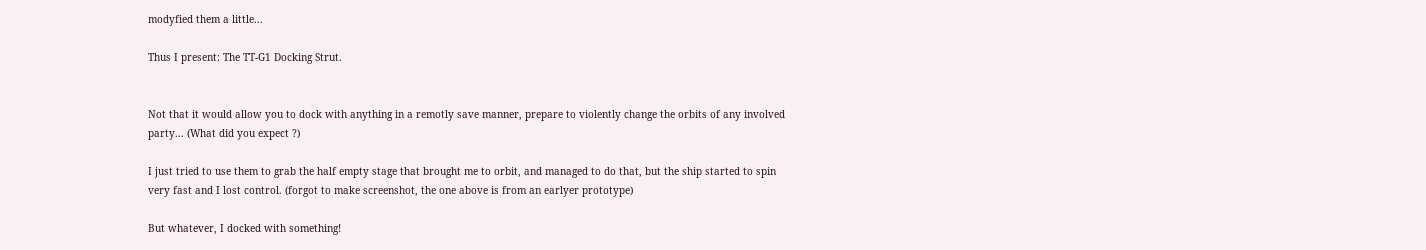modyfied them a little...

Thus I present: The TT-G1 Docking Strut.


Not that it would allow you to dock with anything in a remotly save manner, prepare to violently change the orbits of any involved party... (What did you expect ?)

I just tried to use them to grab the half empty stage that brought me to orbit, and managed to do that, but the ship started to spin very fast and I lost control. (forgot to make screenshot, the one above is from an earlyer prototype)

But whatever, I docked with something!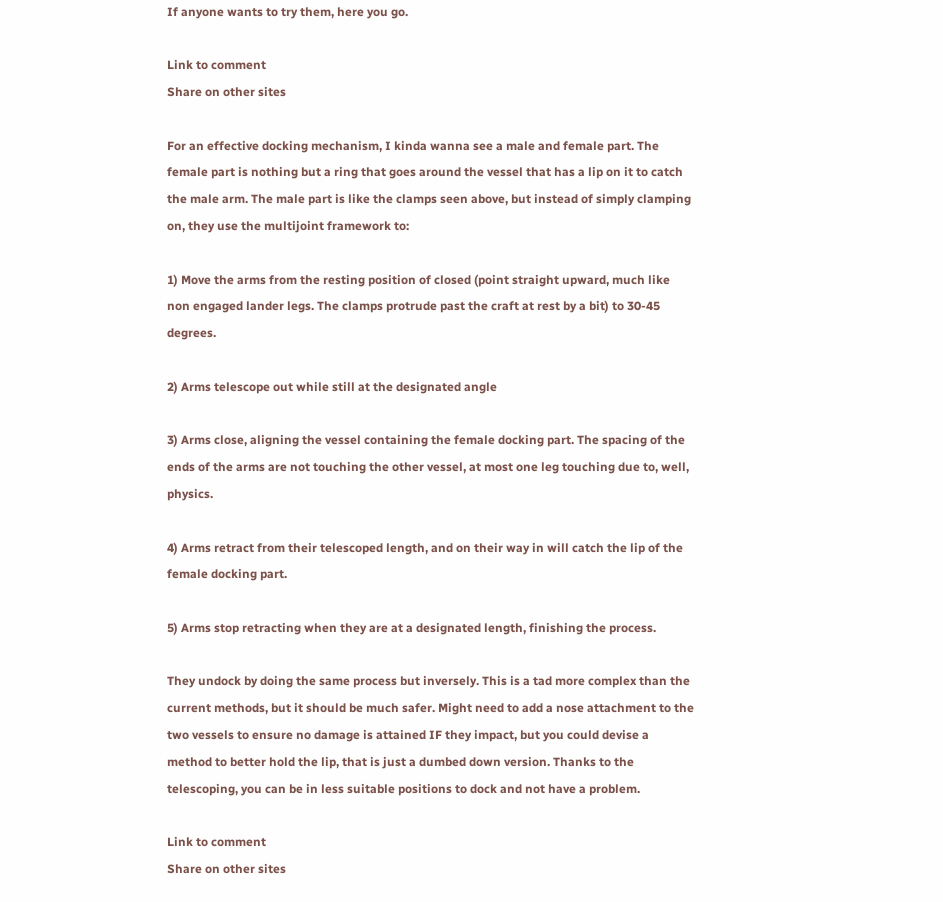If anyone wants to try them, here you go.

Link to comment
Share on other sites

For an effective docking mechanism, I kinda wanna see a male and female part. The female part is nothing but a ring that goes around the vessel that has a lip on it to catch the male arm. The male part is like the clamps seen above, but instead of simply clamping on, they use the multijoint framework to:

1) Move the arms from the resting position of closed (point straight upward, much like non engaged lander legs. The clamps protrude past the craft at rest by a bit) to 30-45 degrees.

2) Arms telescope out while still at the designated angle

3) Arms close, aligning the vessel containing the female docking part. The spacing of the ends of the arms are not touching the other vessel, at most one leg touching due to, well, physics.

4) Arms retract from their telescoped length, and on their way in will catch the lip of the female docking part.

5) Arms stop retracting when they are at a designated length, finishing the process.

They undock by doing the same process but inversely. This is a tad more complex than the current methods, but it should be much safer. Might need to add a nose attachment to the two vessels to ensure no damage is attained IF they impact, but you could devise a method to better hold the lip, that is just a dumbed down version. Thanks to the telescoping, you can be in less suitable positions to dock and not have a problem.

Link to comment
Share on other sites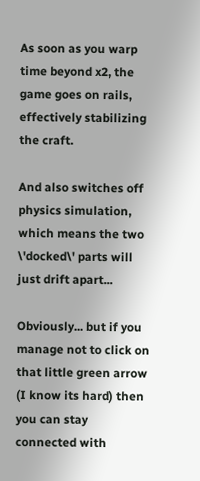As soon as you warp time beyond x2, the game goes on rails, effectively stabilizing the craft.

And also switches off physics simulation, which means the two \'docked\' parts will just drift apart...

Obviously... but if you manage not to click on that little green arrow (I know its hard) then you can stay connected with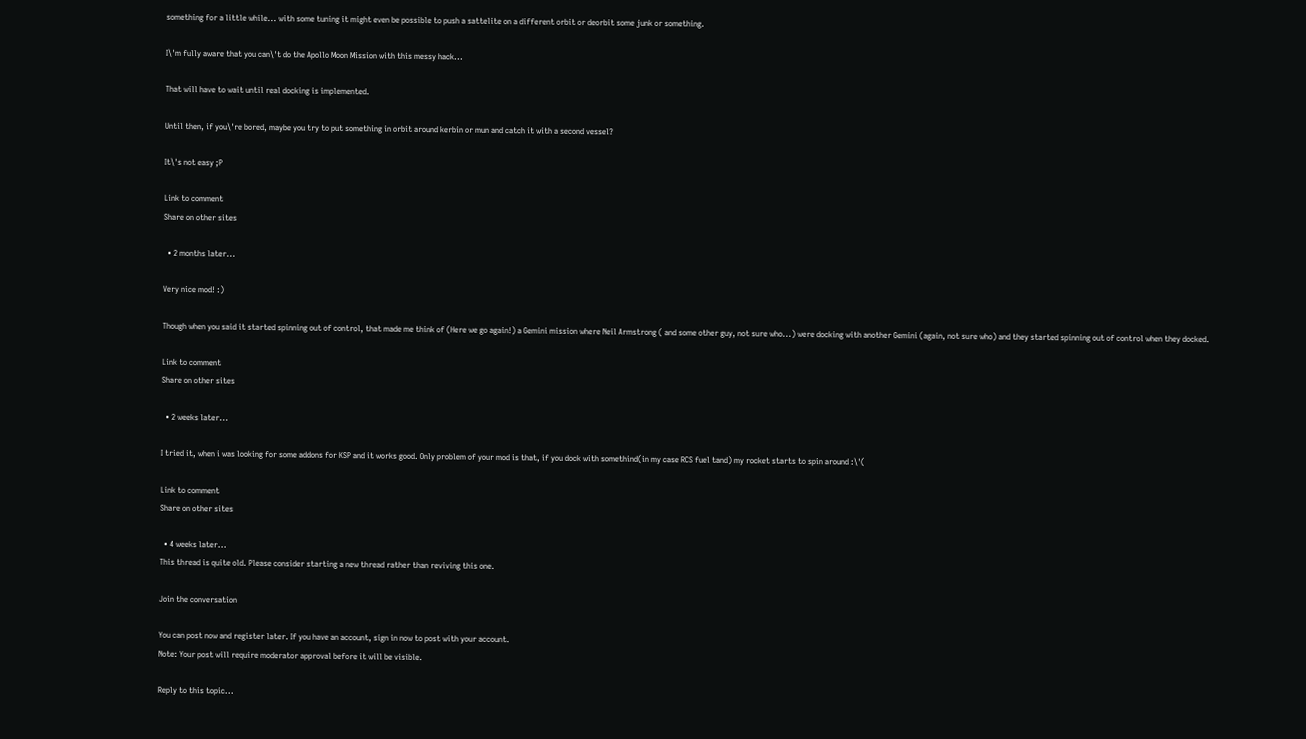something for a little while... with some tuning it might even be possible to push a sattelite on a different orbit or deorbit some junk or something.

I\'m fully aware that you can\'t do the Apollo Moon Mission with this messy hack...

That will have to wait until real docking is implemented.

Until then, if you\'re bored, maybe you try to put something in orbit around kerbin or mun and catch it with a second vessel?

It\'s not easy ;P

Link to comment
Share on other sites

  • 2 months later...

Very nice mod! :)

Though when you said it started spinning out of control, that made me think of (Here we go again!) a Gemini mission where Neil Armstrong ( and some other guy, not sure who...) were docking with another Gemini (again, not sure who) and they started spinning out of control when they docked.

Link to comment
Share on other sites

  • 2 weeks later...

I tried it, when i was looking for some addons for KSP and it works good. Only problem of your mod is that, if you dock with somethind(in my case RCS fuel tand) my rocket starts to spin around :\'(

Link to comment
Share on other sites

  • 4 weeks later...
This thread is quite old. Please consider starting a new thread rather than reviving this one.

Join the conversation

You can post now and register later. If you have an account, sign in now to post with your account.
Note: Your post will require moderator approval before it will be visible.

Reply to this topic...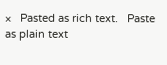×   Pasted as rich text.   Paste as plain text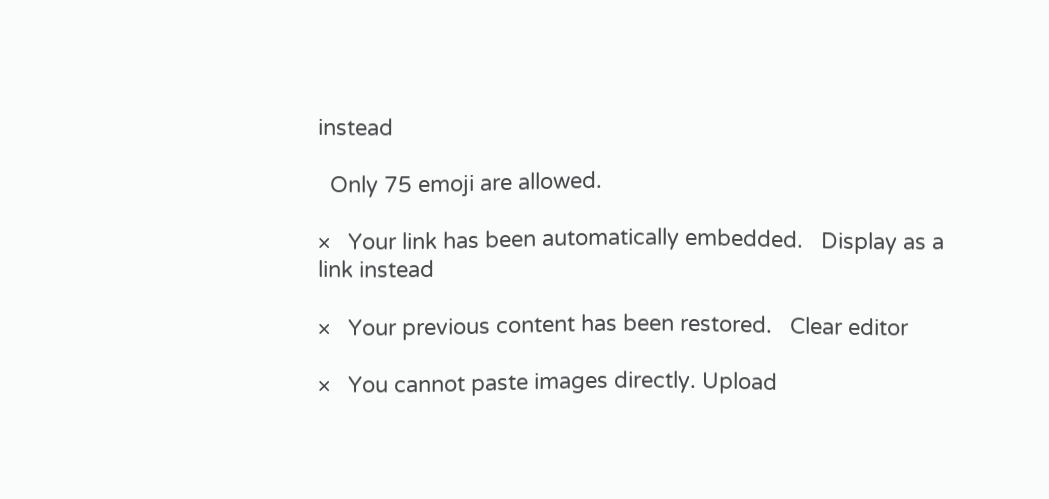instead

  Only 75 emoji are allowed.

×   Your link has been automatically embedded.   Display as a link instead

×   Your previous content has been restored.   Clear editor

×   You cannot paste images directly. Upload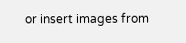or insert images from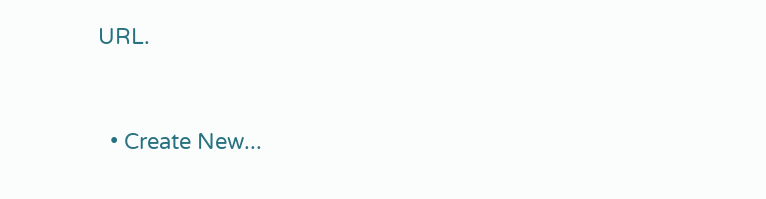URL.


  • Create New...